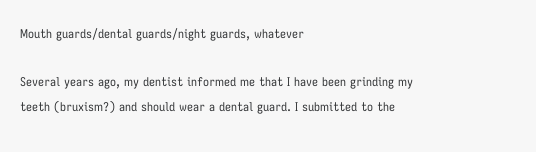Mouth guards/dental guards/night guards, whatever

Several years ago, my dentist informed me that I have been grinding my teeth (bruxism?) and should wear a dental guard. I submitted to the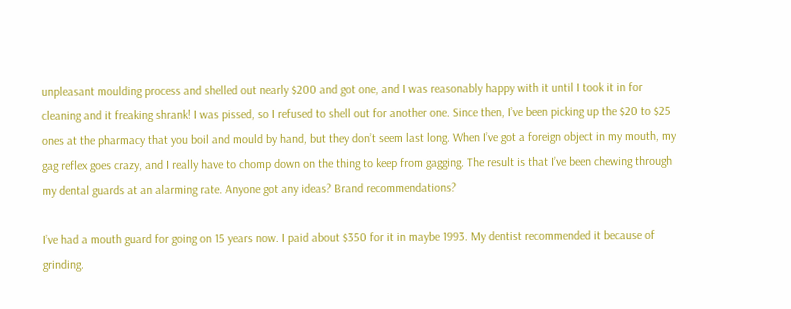unpleasant moulding process and shelled out nearly $200 and got one, and I was reasonably happy with it until I took it in for cleaning and it freaking shrank! I was pissed, so I refused to shell out for another one. Since then, I’ve been picking up the $20 to $25 ones at the pharmacy that you boil and mould by hand, but they don’t seem last long. When I’ve got a foreign object in my mouth, my gag reflex goes crazy, and I really have to chomp down on the thing to keep from gagging. The result is that I’ve been chewing through my dental guards at an alarming rate. Anyone got any ideas? Brand recommendations?

I’ve had a mouth guard for going on 15 years now. I paid about $350 for it in maybe 1993. My dentist recommended it because of grinding.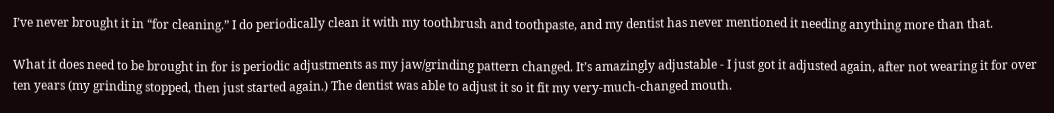I’ve never brought it in “for cleaning.” I do periodically clean it with my toothbrush and toothpaste, and my dentist has never mentioned it needing anything more than that.

What it does need to be brought in for is periodic adjustments as my jaw/grinding pattern changed. It’s amazingly adjustable - I just got it adjusted again, after not wearing it for over ten years (my grinding stopped, then just started again.) The dentist was able to adjust it so it fit my very-much-changed mouth.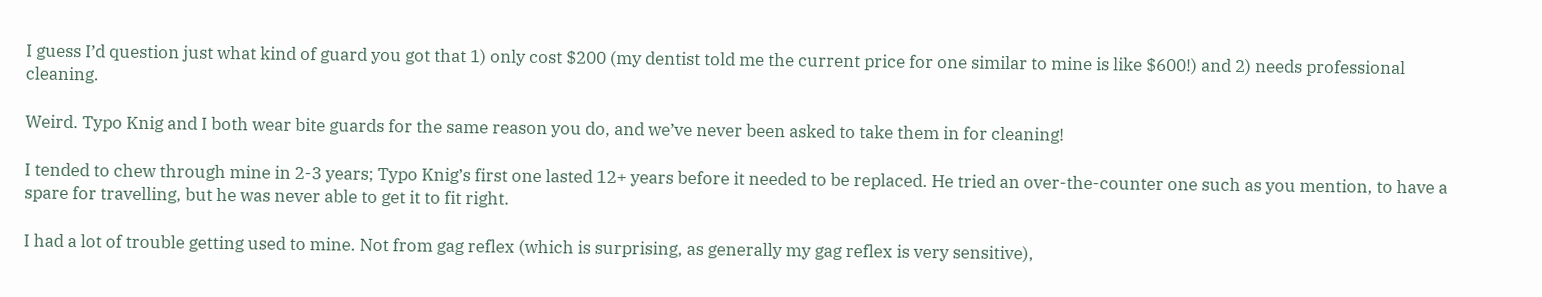I guess I’d question just what kind of guard you got that 1) only cost $200 (my dentist told me the current price for one similar to mine is like $600!) and 2) needs professional cleaning.

Weird. Typo Knig and I both wear bite guards for the same reason you do, and we’ve never been asked to take them in for cleaning!

I tended to chew through mine in 2-3 years; Typo Knig’s first one lasted 12+ years before it needed to be replaced. He tried an over-the-counter one such as you mention, to have a spare for travelling, but he was never able to get it to fit right.

I had a lot of trouble getting used to mine. Not from gag reflex (which is surprising, as generally my gag reflex is very sensitive),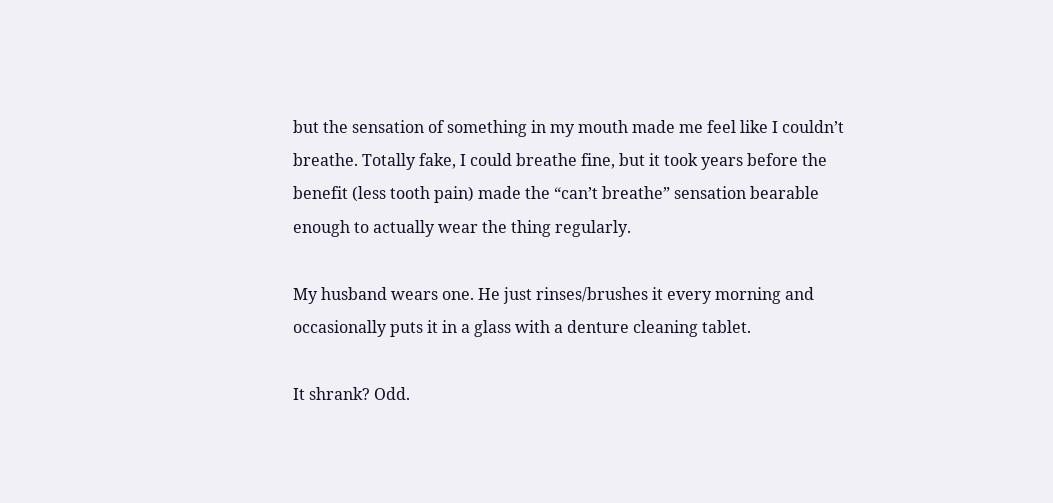but the sensation of something in my mouth made me feel like I couldn’t breathe. Totally fake, I could breathe fine, but it took years before the benefit (less tooth pain) made the “can’t breathe” sensation bearable enough to actually wear the thing regularly.

My husband wears one. He just rinses/brushes it every morning and occasionally puts it in a glass with a denture cleaning tablet.

It shrank? Odd.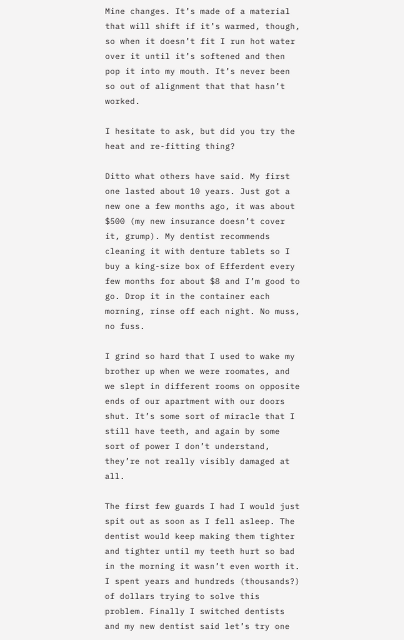Mine changes. It’s made of a material that will shift if it’s warmed, though, so when it doesn’t fit I run hot water over it until it’s softened and then pop it into my mouth. It’s never been so out of alignment that that hasn’t worked.

I hesitate to ask, but did you try the heat and re-fitting thing?

Ditto what others have said. My first one lasted about 10 years. Just got a new one a few months ago, it was about $500 (my new insurance doesn’t cover it, grump). My dentist recommends cleaning it with denture tablets so I buy a king-size box of Efferdent every few months for about $8 and I’m good to go. Drop it in the container each morning, rinse off each night. No muss, no fuss.

I grind so hard that I used to wake my brother up when we were roomates, and we slept in different rooms on opposite ends of our apartment with our doors shut. It’s some sort of miracle that I still have teeth, and again by some sort of power I don’t understand, they’re not really visibly damaged at all.

The first few guards I had I would just spit out as soon as I fell asleep. The dentist would keep making them tighter and tighter until my teeth hurt so bad in the morning it wasn’t even worth it. I spent years and hundreds (thousands?) of dollars trying to solve this problem. Finally I switched dentists and my new dentist said let’s try one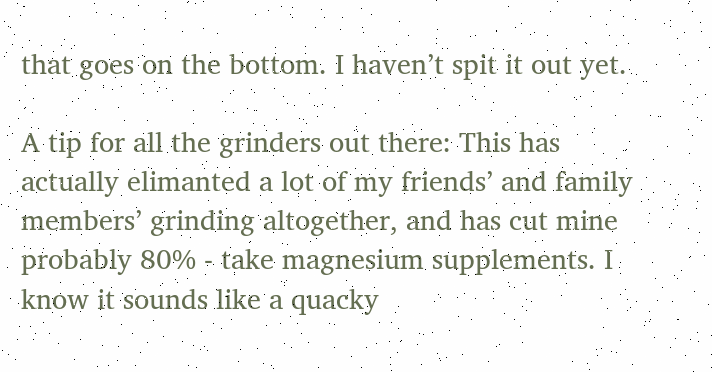that goes on the bottom. I haven’t spit it out yet.

A tip for all the grinders out there: This has actually elimanted a lot of my friends’ and family members’ grinding altogether, and has cut mine probably 80% - take magnesium supplements. I know it sounds like a quacky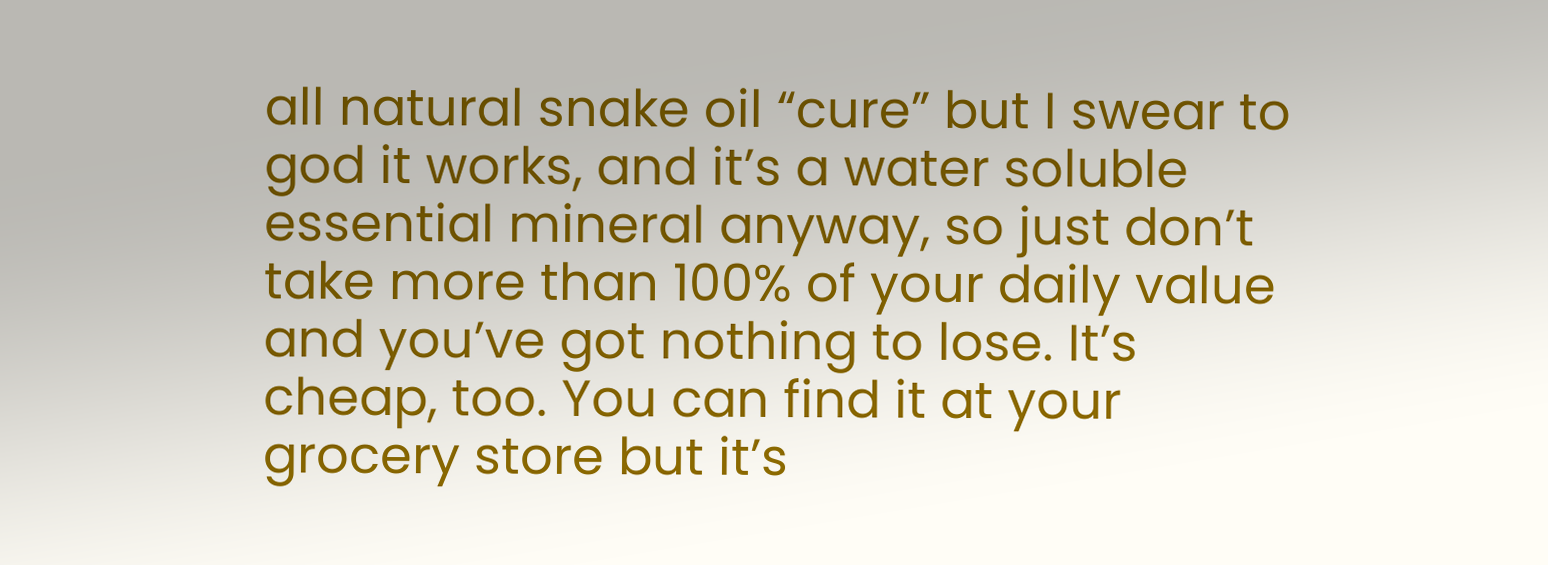all natural snake oil “cure” but I swear to god it works, and it’s a water soluble essential mineral anyway, so just don’t take more than 100% of your daily value and you’ve got nothing to lose. It’s cheap, too. You can find it at your grocery store but it’s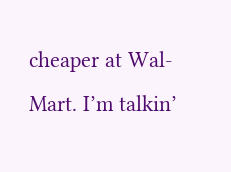cheaper at Wal-Mart. I’m talkin’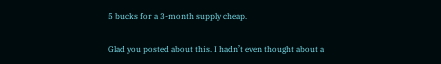5 bucks for a 3-month supply cheap.

Glad you posted about this. I hadn’t even thought about a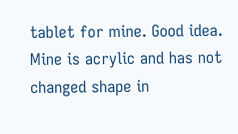tablet for mine. Good idea. Mine is acrylic and has not changed shape in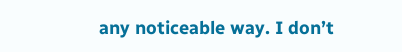any noticeable way. I don’t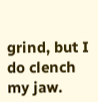grind, but I do clench my jaw.